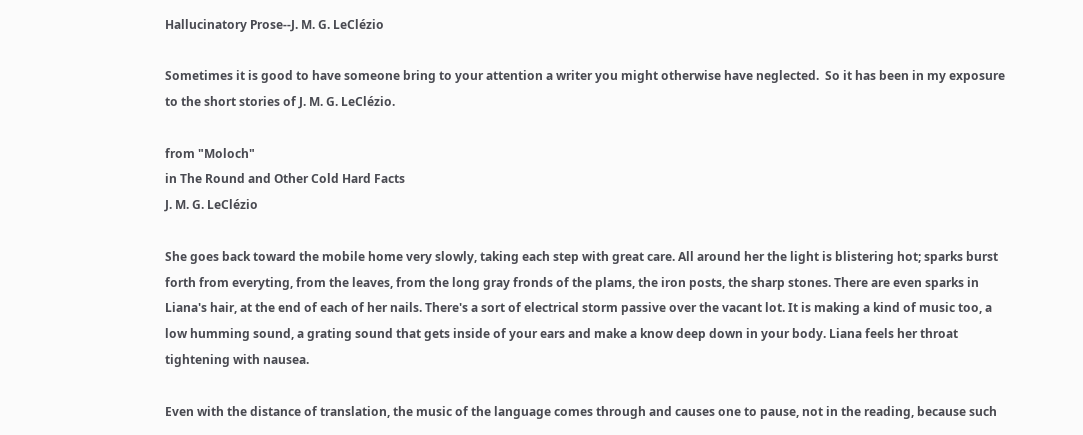Hallucinatory Prose--J. M. G. LeClézio

Sometimes it is good to have someone bring to your attention a writer you might otherwise have neglected.  So it has been in my exposure to the short stories of J. M. G. LeClézio.

from "Moloch"
in The Round and Other Cold Hard Facts
J. M. G. LeClézio

She goes back toward the mobile home very slowly, taking each step with great care. All around her the light is blistering hot; sparks burst forth from everyting, from the leaves, from the long gray fronds of the plams, the iron posts, the sharp stones. There are even sparks in Liana's hair, at the end of each of her nails. There's a sort of electrical storm passive over the vacant lot. It is making a kind of music too, a low humming sound, a grating sound that gets inside of your ears and make a know deep down in your body. Liana feels her throat tightening with nausea.

Even with the distance of translation, the music of the language comes through and causes one to pause, not in the reading, because such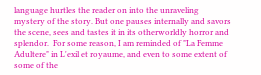language hurtles the reader on into the unraveling mystery of the story. But one pauses internally and savors the scene, sees and tastes it in its otherworldly horror and splendor.  For some reason, I am reminded of "La Femme Adultere" in L'exil et royaume, and even to some extent of some of the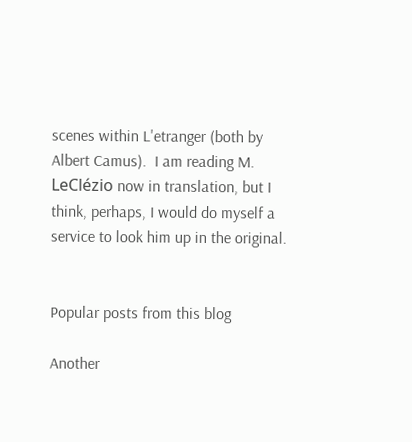scenes within L'etranger (both by Albert Camus).  I am reading M. LeClézio now in translation, but I think, perhaps, I would do myself a service to look him up in the original.


Popular posts from this blog

Another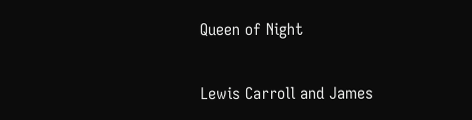Queen of Night

Lewis Carroll and James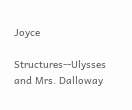Joyce

Structures--Ulysses and Mrs. Dalloway